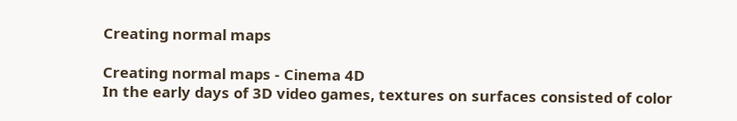Creating normal maps

Creating normal maps - Cinema 4D
In the early days of 3D video games, textures on surfaces consisted of color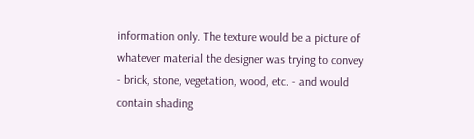information only. The texture would be a picture of whatever material the designer was trying to convey - brick, stone, vegetation, wood, etc. - and would contain shading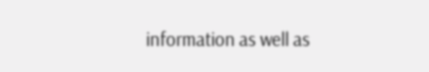information as well as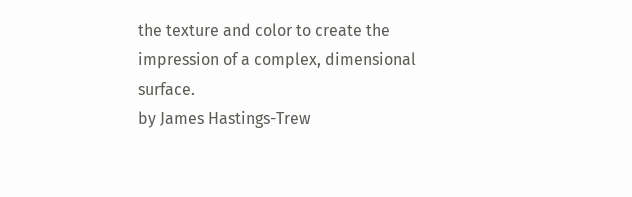the texture and color to create the impression of a complex, dimensional surface.
by James Hastings-Trew